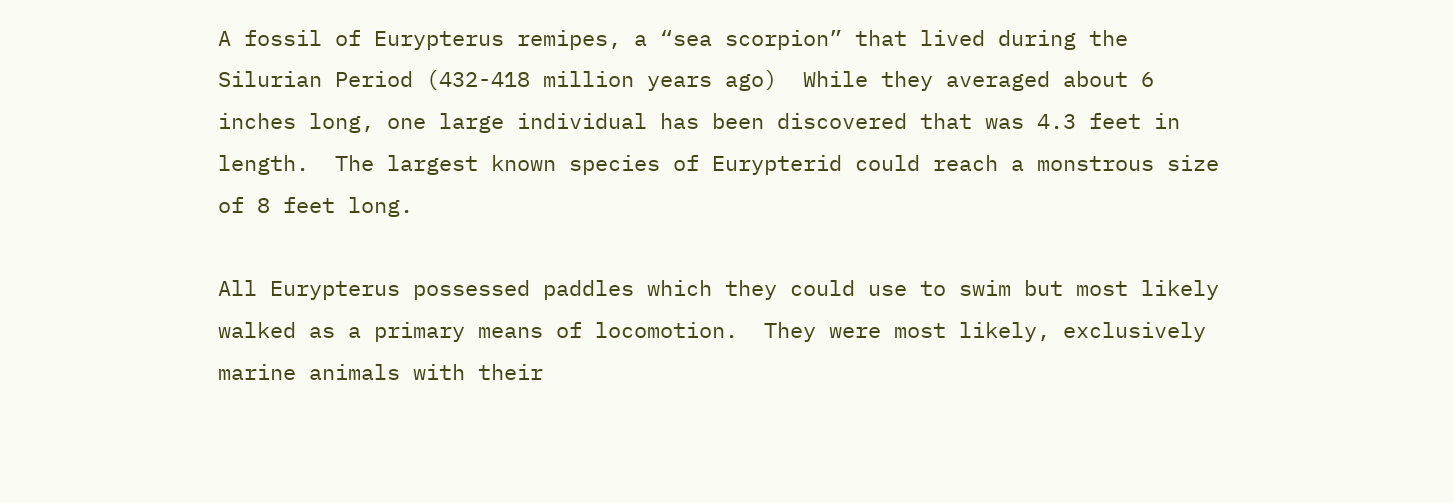A fossil of Eurypterus remipes, a “sea scorpion” that lived during the Silurian Period (432-418 million years ago)  While they averaged about 6 inches long, one large individual has been discovered that was 4.3 feet in length.  The largest known species of Eurypterid could reach a monstrous size of 8 feet long.

All Eurypterus possessed paddles which they could use to swim but most likely walked as a primary means of locomotion.  They were most likely, exclusively marine animals with their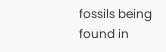fossils being found in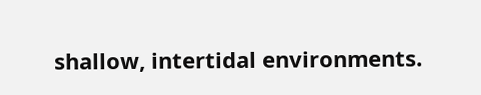shallow, intertidal environments.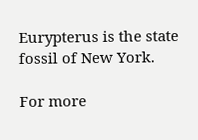Eurypterus is the state fossil of New York.

For more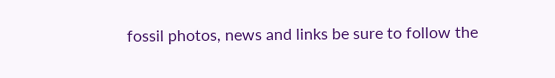fossil photos, news and links be sure to follow the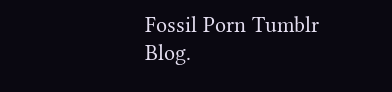Fossil Porn Tumblr Blog.